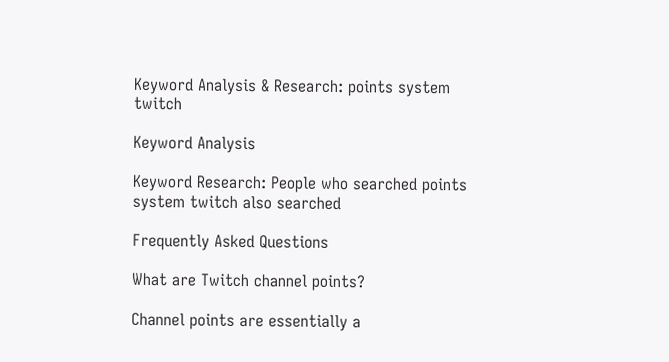Keyword Analysis & Research: points system twitch

Keyword Analysis

Keyword Research: People who searched points system twitch also searched

Frequently Asked Questions

What are Twitch channel points?

Channel points are essentially a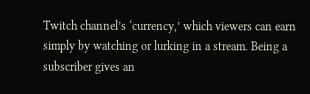Twitch channel’s ‘currency,’ which viewers can earn simply by watching or lurking in a stream. Being a subscriber gives an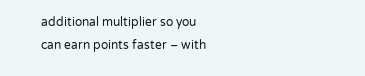additional multiplier so you can earn points faster – with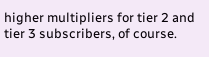higher multipliers for tier 2 and tier 3 subscribers, of course.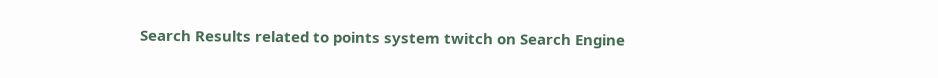Search Results related to points system twitch on Search Engine